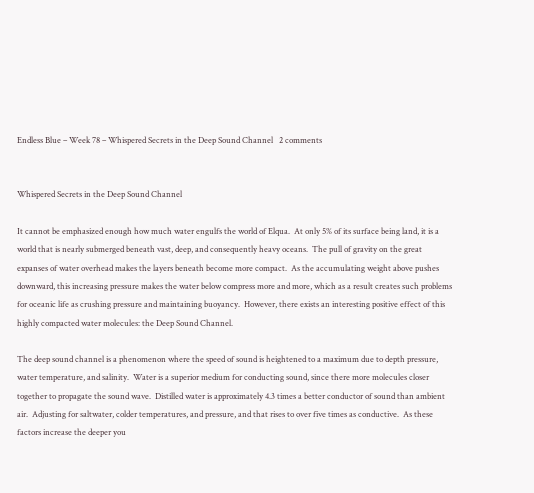Endless Blue – Week 78 – Whispered Secrets in the Deep Sound Channel   2 comments


Whispered Secrets in the Deep Sound Channel

It cannot be emphasized enough how much water engulfs the world of Elqua.  At only 5% of its surface being land, it is a world that is nearly submerged beneath vast, deep, and consequently heavy oceans.  The pull of gravity on the great expanses of water overhead makes the layers beneath become more compact.  As the accumulating weight above pushes downward, this increasing pressure makes the water below compress more and more, which as a result creates such problems for oceanic life as crushing pressure and maintaining buoyancy.  However, there exists an interesting positive effect of this highly compacted water molecules: the Deep Sound Channel.

The deep sound channel is a phenomenon where the speed of sound is heightened to a maximum due to depth pressure, water temperature, and salinity.  Water is a superior medium for conducting sound, since there more molecules closer together to propagate the sound wave.  Distilled water is approximately 4.3 times a better conductor of sound than ambient air.  Adjusting for saltwater, colder temperatures, and pressure, and that rises to over five times as conductive.  As these factors increase the deeper you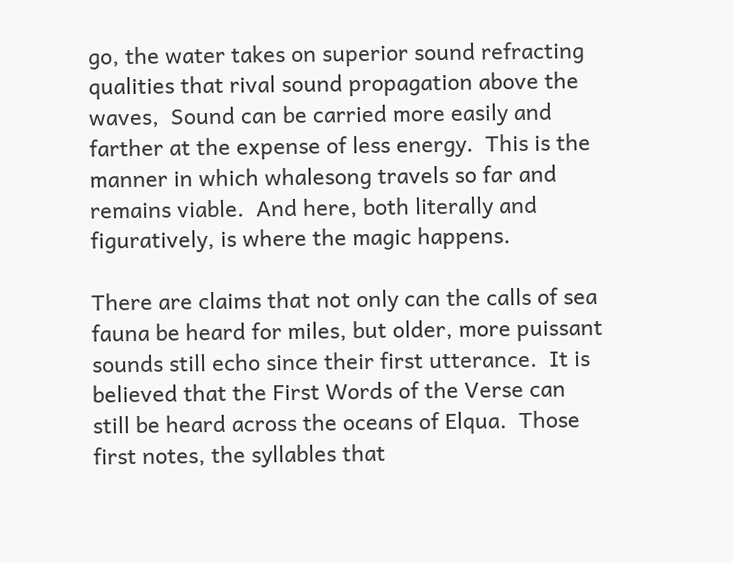go, the water takes on superior sound refracting qualities that rival sound propagation above the waves,  Sound can be carried more easily and farther at the expense of less energy.  This is the manner in which whalesong travels so far and remains viable.  And here, both literally and figuratively, is where the magic happens.

There are claims that not only can the calls of sea fauna be heard for miles, but older, more puissant sounds still echo since their first utterance.  It is believed that the First Words of the Verse can still be heard across the oceans of Elqua.  Those first notes, the syllables that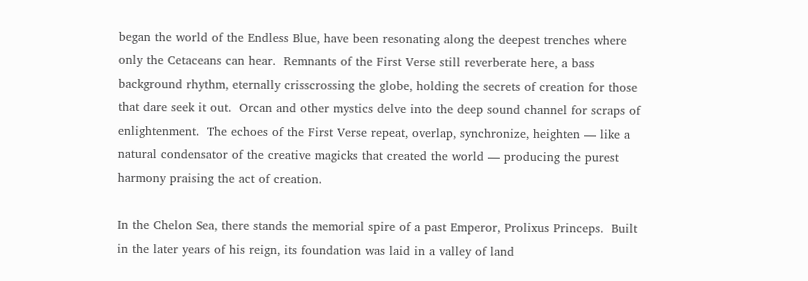began the world of the Endless Blue, have been resonating along the deepest trenches where only the Cetaceans can hear.  Remnants of the First Verse still reverberate here, a bass background rhythm, eternally crisscrossing the globe, holding the secrets of creation for those that dare seek it out.  Orcan and other mystics delve into the deep sound channel for scraps of enlightenment.  The echoes of the First Verse repeat, overlap, synchronize, heighten — like a natural condensator of the creative magicks that created the world — producing the purest harmony praising the act of creation.

In the Chelon Sea, there stands the memorial spire of a past Emperor, Prolixus Princeps.  Built in the later years of his reign, its foundation was laid in a valley of land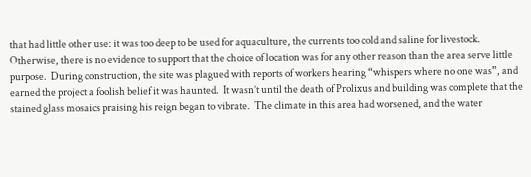that had little other use: it was too deep to be used for aquaculture, the currents too cold and saline for livestock.  Otherwise, there is no evidence to support that the choice of location was for any other reason than the area serve little purpose.  During construction, the site was plagued with reports of workers hearing “whispers where no one was”, and earned the project a foolish belief it was haunted.  It wasn’t until the death of Prolixus and building was complete that the stained glass mosaics praising his reign began to vibrate.  The climate in this area had worsened, and the water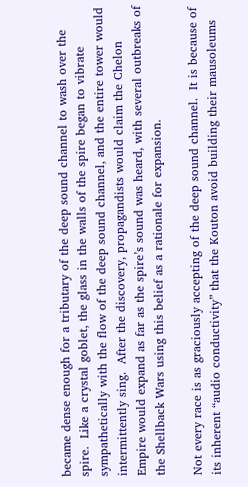became dense enough for a tributary of the deep sound channel to wash over the spire.  Like a crystal goblet, the glass in the walls of the spire began to vibrate sympathetically with the flow of the deep sound channel, and the entire tower would intermittently sing.  After the discovery, propagandists would claim the Chelon Empire would expand as far as the spire’s sound was heard, with several outbreaks of the Shellback Wars using this belief as a rationale for expansion.

Not every race is as graciously accepting of the deep sound channel.  It is because of its inherent “audio conductivity” that the Kouton avoid building their mausoleums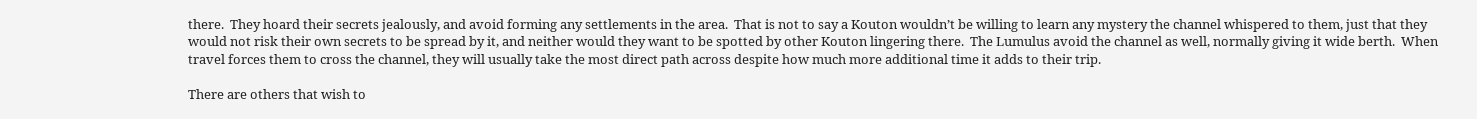there.  They hoard their secrets jealously, and avoid forming any settlements in the area.  That is not to say a Kouton wouldn’t be willing to learn any mystery the channel whispered to them, just that they would not risk their own secrets to be spread by it, and neither would they want to be spotted by other Kouton lingering there.  The Lumulus avoid the channel as well, normally giving it wide berth.  When travel forces them to cross the channel, they will usually take the most direct path across despite how much more additional time it adds to their trip.

There are others that wish to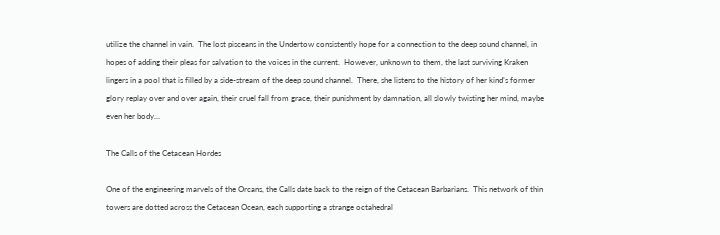utilize the channel in vain.  The lost pisceans in the Undertow consistently hope for a connection to the deep sound channel, in hopes of adding their pleas for salvation to the voices in the current.  However, unknown to them, the last surviving Kraken lingers in a pool that is filled by a side-stream of the deep sound channel.  There, she listens to the history of her kind’s former glory replay over and over again, their cruel fall from grace, their punishment by damnation, all slowly twisting her mind, maybe even her body…

The Calls of the Cetacean Hordes

One of the engineering marvels of the Orcans, the Calls date back to the reign of the Cetacean Barbarians.  This network of thin towers are dotted across the Cetacean Ocean, each supporting a strange octahedral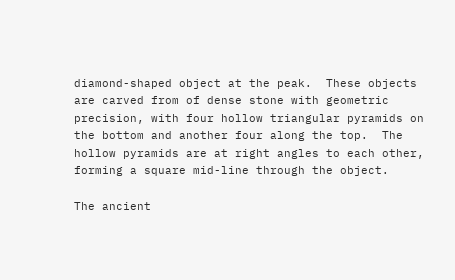diamond-shaped object at the peak.  These objects are carved from of dense stone with geometric precision, with four hollow triangular pyramids on the bottom and another four along the top.  The hollow pyramids are at right angles to each other, forming a square mid-line through the object.

The ancient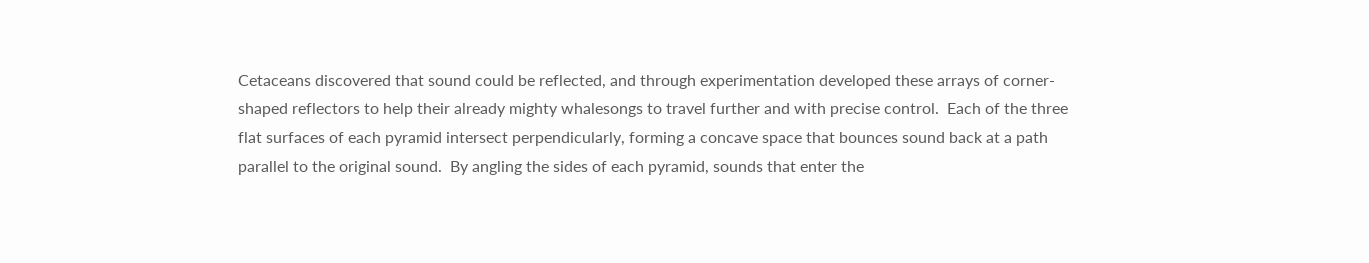Cetaceans discovered that sound could be reflected, and through experimentation developed these arrays of corner-shaped reflectors to help their already mighty whalesongs to travel further and with precise control.  Each of the three flat surfaces of each pyramid intersect perpendicularly, forming a concave space that bounces sound back at a path parallel to the original sound.  By angling the sides of each pyramid, sounds that enter the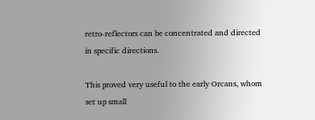retro-reflectors can be concentrated and directed in specific directions.

This proved very useful to the early Orcans, whom set up small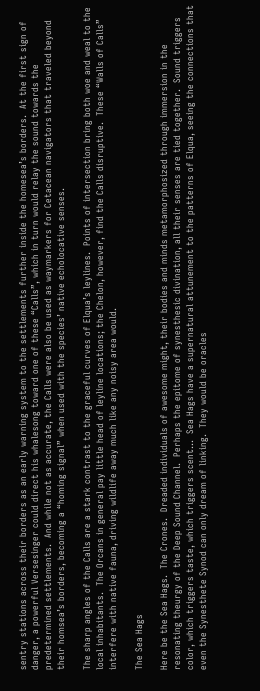sentry stations across their borders as an early warning system to the settlements further inside the homesea’s borders.  At the first sign of danger, a powerful Versesinger could direct his whalesong toward one of these “Calls”, which in turn would relay the sound towards the predetermined settlements.  And while not as accurate, the Calls were also be used as waymarkers for Cetacean navigators that traveled beyond their homsea’s borders, becoming a “homing signal” when used with the species’ native echolocative senses.

The sharp angles of the Calls are a stark contrast to the graceful curves of Elqua’s leylines.  Points of intersection bring both woe and weal to the local inhabitants.  The Orcans in general pay little head of leyline locations; the Chelon, however, find the Calls disruptive.  These “Walls of Calls” interfere with native fauna, driving wildlife away much like any noisy area would.

The Sea Hags

Here be the Sea Hags.  The Crones.  Dreaded individuals of awesome might, their bodies and minds metamorphosized through immersion in the resonating theurgy of the Deep Sound Channel.  Perhaps the epitome of synesthesic divination, all their senses are tied together.  Sound triggers color, which triggers taste, which triggers scent…  Sea Hags have a supernatural attunement to the patterns of Elqua, seeing the connections that even the Synesthete Synod can only dream of linking.  They would be oracles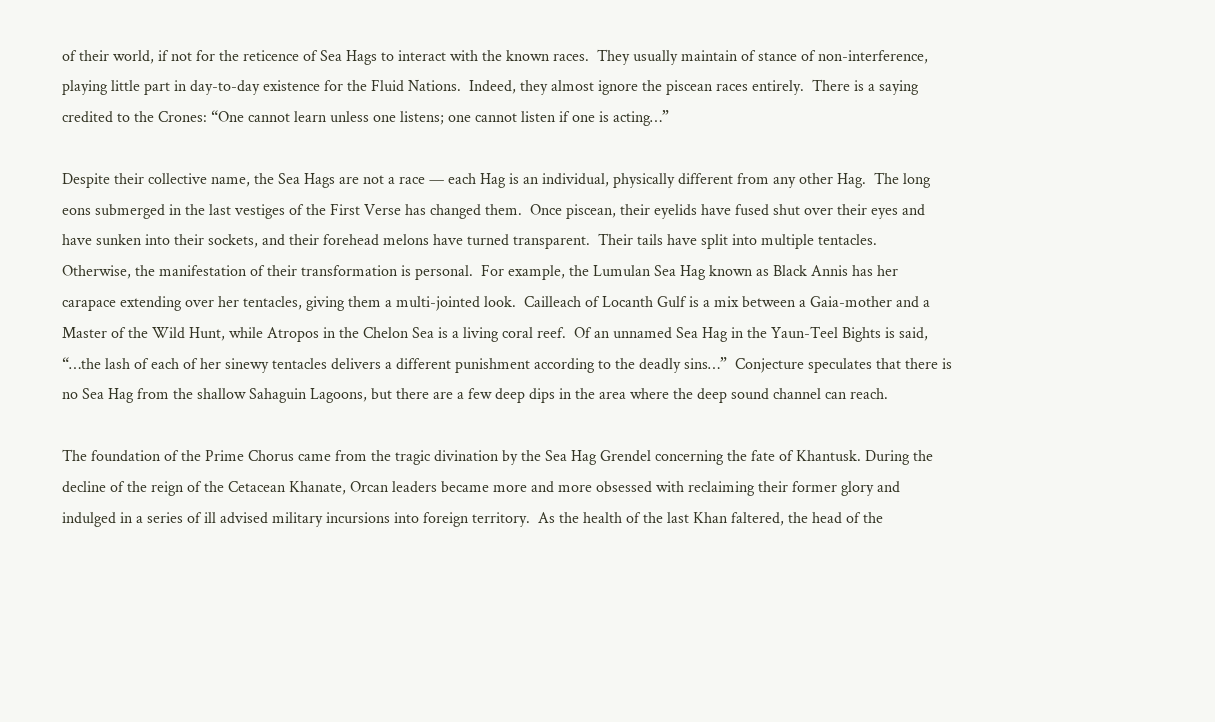of their world, if not for the reticence of Sea Hags to interact with the known races.  They usually maintain of stance of non-interference, playing little part in day-to-day existence for the Fluid Nations.  Indeed, they almost ignore the piscean races entirely.  There is a saying credited to the Crones: “One cannot learn unless one listens; one cannot listen if one is acting…”

Despite their collective name, the Sea Hags are not a race — each Hag is an individual, physically different from any other Hag.  The long eons submerged in the last vestiges of the First Verse has changed them.  Once piscean, their eyelids have fused shut over their eyes and have sunken into their sockets, and their forehead melons have turned transparent.  Their tails have split into multiple tentacles.  Otherwise, the manifestation of their transformation is personal.  For example, the Lumulan Sea Hag known as Black Annis has her carapace extending over her tentacles, giving them a multi-jointed look.  Cailleach of Locanth Gulf is a mix between a Gaia-mother and a Master of the Wild Hunt, while Atropos in the Chelon Sea is a living coral reef.  Of an unnamed Sea Hag in the Yaun-Teel Bights is said,  “…the lash of each of her sinewy tentacles delivers a different punishment according to the deadly sins…”  Conjecture speculates that there is no Sea Hag from the shallow Sahaguin Lagoons, but there are a few deep dips in the area where the deep sound channel can reach.

The foundation of the Prime Chorus came from the tragic divination by the Sea Hag Grendel concerning the fate of Khantusk. During the decline of the reign of the Cetacean Khanate, Orcan leaders became more and more obsessed with reclaiming their former glory and indulged in a series of ill advised military incursions into foreign territory.  As the health of the last Khan faltered, the head of the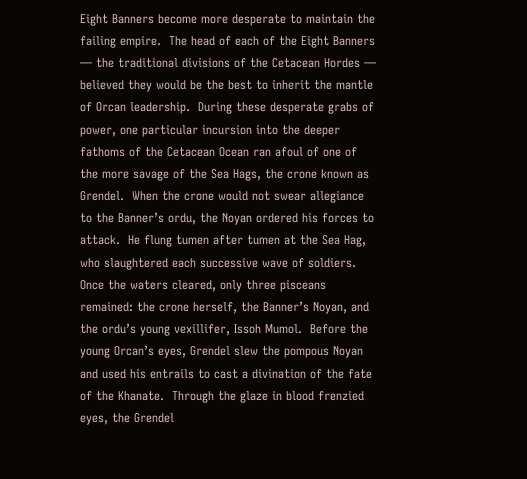Eight Banners become more desperate to maintain the failing empire.  The head of each of the Eight Banners — the traditional divisions of the Cetacean Hordes — believed they would be the best to inherit the mantle of Orcan leadership.  During these desperate grabs of power, one particular incursion into the deeper fathoms of the Cetacean Ocean ran afoul of one of the more savage of the Sea Hags, the crone known as Grendel.  When the crone would not swear allegiance to the Banner’s ordu, the Noyan ordered his forces to attack.  He flung tumen after tumen at the Sea Hag, who slaughtered each successive wave of soldiers.  Once the waters cleared, only three pisceans remained: the crone herself, the Banner’s Noyan, and the ordu’s young vexillifer, Issoh Mumol.  Before the young Orcan’s eyes, Grendel slew the pompous Noyan and used his entrails to cast a divination of the fate of the Khanate.  Through the glaze in blood frenzied eyes, the Grendel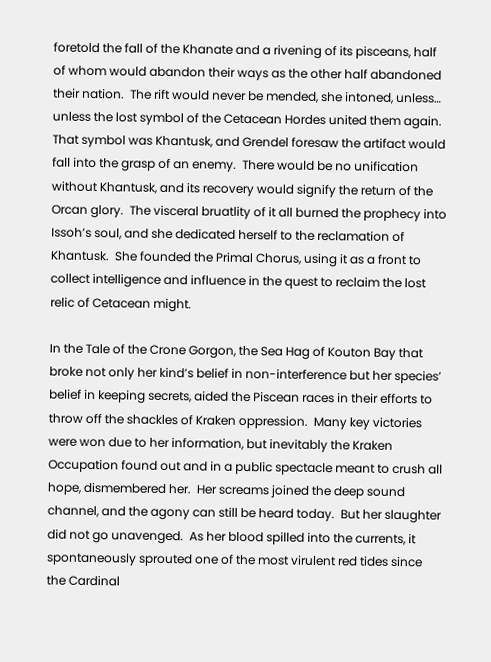foretold the fall of the Khanate and a rivening of its pisceans, half of whom would abandon their ways as the other half abandoned their nation.  The rift would never be mended, she intoned, unless…  unless the lost symbol of the Cetacean Hordes united them again.  That symbol was Khantusk, and Grendel foresaw the artifact would fall into the grasp of an enemy.  There would be no unification without Khantusk, and its recovery would signify the return of the Orcan glory.  The visceral bruatlity of it all burned the prophecy into Issoh’s soul, and she dedicated herself to the reclamation of Khantusk.  She founded the Primal Chorus, using it as a front to collect intelligence and influence in the quest to reclaim the lost relic of Cetacean might.

In the Tale of the Crone Gorgon, the Sea Hag of Kouton Bay that broke not only her kind’s belief in non-interference but her species’ belief in keeping secrets, aided the Piscean races in their efforts to throw off the shackles of Kraken oppression.  Many key victories were won due to her information, but inevitably the Kraken Occupation found out and in a public spectacle meant to crush all hope, dismembered her.  Her screams joined the deep sound channel, and the agony can still be heard today.  But her slaughter did not go unavenged.  As her blood spilled into the currents, it spontaneously sprouted one of the most virulent red tides since the Cardinal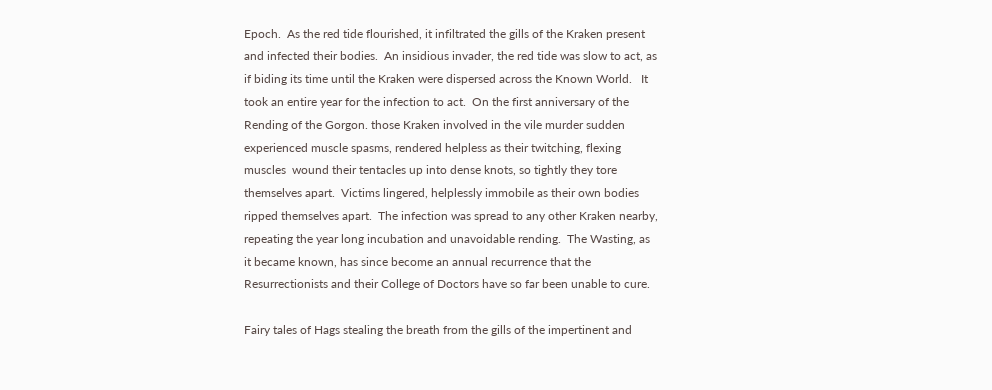Epoch.  As the red tide flourished, it infiltrated the gills of the Kraken present and infected their bodies.  An insidious invader, the red tide was slow to act, as if biding its time until the Kraken were dispersed across the Known World.   It took an entire year for the infection to act.  On the first anniversary of the Rending of the Gorgon. those Kraken involved in the vile murder sudden experienced muscle spasms, rendered helpless as their twitching, flexing muscles  wound their tentacles up into dense knots, so tightly they tore themselves apart.  Victims lingered, helplessly immobile as their own bodies ripped themselves apart.  The infection was spread to any other Kraken nearby, repeating the year long incubation and unavoidable rending.  The Wasting, as it became known, has since become an annual recurrence that the Resurrectionists and their College of Doctors have so far been unable to cure.

Fairy tales of Hags stealing the breath from the gills of the impertinent and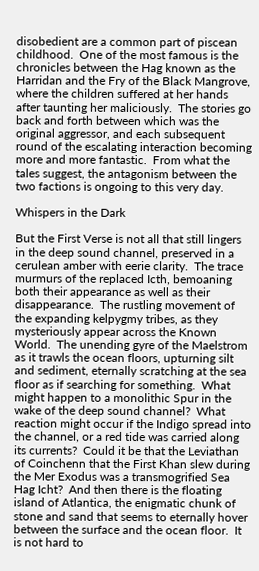disobedient are a common part of piscean childhood.  One of the most famous is the chronicles between the Hag known as the Harridan and the Fry of the Black Mangrove, where the children suffered at her hands after taunting her maliciously.  The stories go back and forth between which was the original aggressor, and each subsequent round of the escalating interaction becoming more and more fantastic.  From what the tales suggest, the antagonism between the two factions is ongoing to this very day.

Whispers in the Dark

But the First Verse is not all that still lingers in the deep sound channel, preserved in a cerulean amber with eerie clarity.  The trace murmurs of the replaced Icth, bemoaning both their appearance as well as their disappearance.  The rustling movement of the expanding kelpygmy tribes, as they mysteriously appear across the Known World.  The unending gyre of the Maelstrom as it trawls the ocean floors, upturning silt and sediment, eternally scratching at the sea floor as if searching for something.  What might happen to a monolithic Spur in the wake of the deep sound channel?  What reaction might occur if the Indigo spread into the channel, or a red tide was carried along its currents?  Could it be that the Leviathan of Coinchenn that the First Khan slew during the Mer Exodus was a transmogrified Sea Hag Icht?  And then there is the floating island of Atlantica, the enigmatic chunk of stone and sand that seems to eternally hover between the surface and the ocean floor.  It is not hard to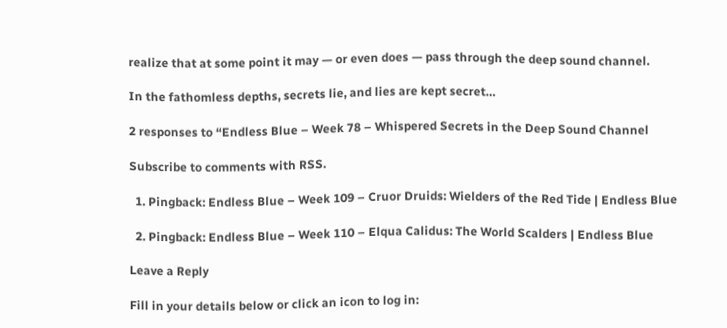realize that at some point it may — or even does — pass through the deep sound channel.

In the fathomless depths, secrets lie, and lies are kept secret…

2 responses to “Endless Blue – Week 78 – Whispered Secrets in the Deep Sound Channel

Subscribe to comments with RSS.

  1. Pingback: Endless Blue – Week 109 – Cruor Druids: Wielders of the Red Tide | Endless Blue

  2. Pingback: Endless Blue – Week 110 – Elqua Calidus: The World Scalders | Endless Blue

Leave a Reply

Fill in your details below or click an icon to log in: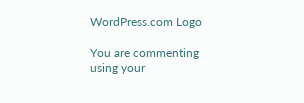WordPress.com Logo

You are commenting using your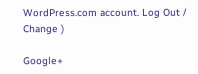WordPress.com account. Log Out /  Change )

Google+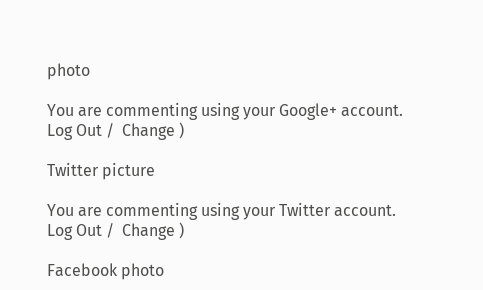photo

You are commenting using your Google+ account. Log Out /  Change )

Twitter picture

You are commenting using your Twitter account. Log Out /  Change )

Facebook photo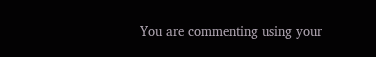You are commenting using your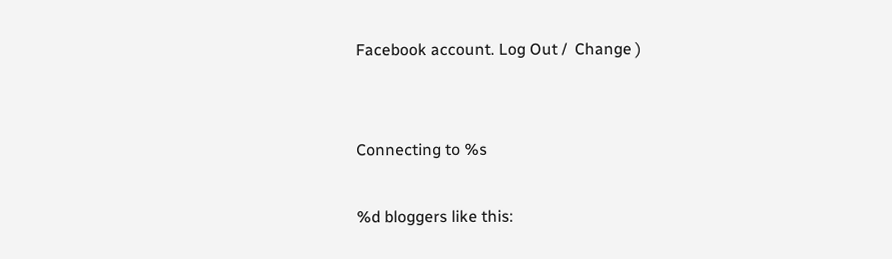Facebook account. Log Out /  Change )


Connecting to %s

%d bloggers like this: